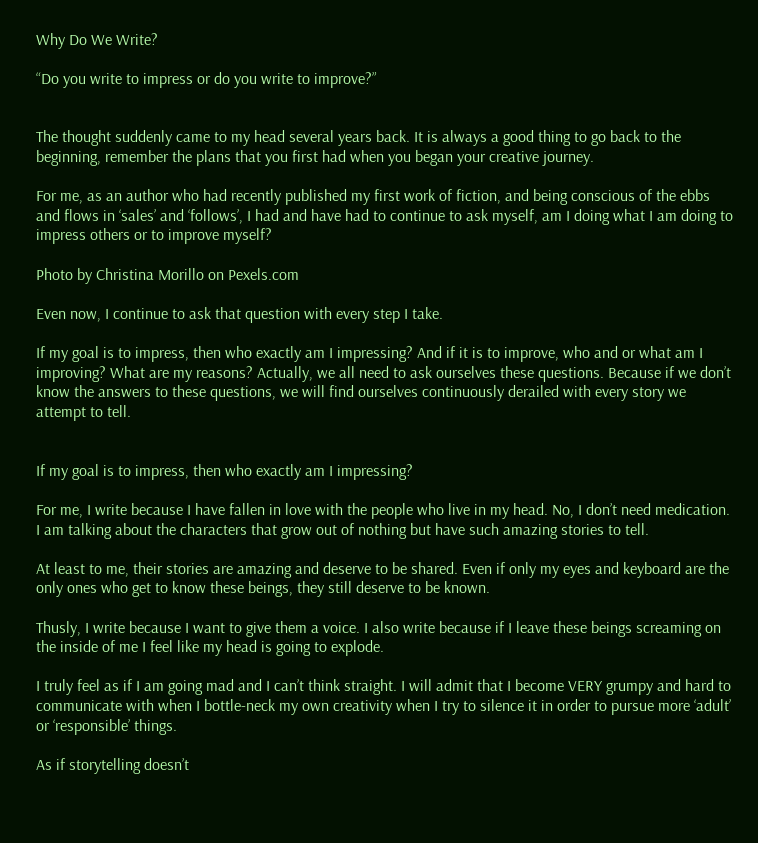Why Do We Write?

“Do you write to impress or do you write to improve?”


The thought suddenly came to my head several years back. It is always a good thing to go back to the beginning, remember the plans that you first had when you began your creative journey.

For me, as an author who had recently published my first work of fiction, and being conscious of the ebbs and flows in ‘sales’ and ‘follows’, I had and have had to continue to ask myself, am I doing what I am doing to impress others or to improve myself?

Photo by Christina Morillo on Pexels.com

Even now, I continue to ask that question with every step I take.

If my goal is to impress, then who exactly am I impressing? And if it is to improve, who and or what am I improving? What are my reasons? Actually, we all need to ask ourselves these questions. Because if we don’t know the answers to these questions, we will find ourselves continuously derailed with every story we attempt to tell.


If my goal is to impress, then who exactly am I impressing?

For me, I write because I have fallen in love with the people who live in my head. No, I don’t need medication. I am talking about the characters that grow out of nothing but have such amazing stories to tell.

At least to me, their stories are amazing and deserve to be shared. Even if only my eyes and keyboard are the only ones who get to know these beings, they still deserve to be known.

Thusly, I write because I want to give them a voice. I also write because if I leave these beings screaming on the inside of me I feel like my head is going to explode.

I truly feel as if I am going mad and I can’t think straight. I will admit that I become VERY grumpy and hard to communicate with when I bottle-neck my own creativity when I try to silence it in order to pursue more ‘adult’ or ‘responsible’ things.

As if storytelling doesn’t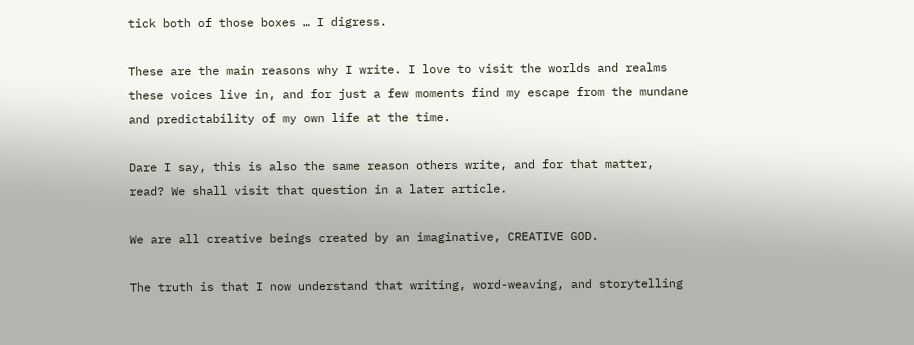tick both of those boxes … I digress.

These are the main reasons why I write. I love to visit the worlds and realms these voices live in, and for just a few moments find my escape from the mundane and predictability of my own life at the time.

Dare I say, this is also the same reason others write, and for that matter, read? We shall visit that question in a later article.

We are all creative beings created by an imaginative, CREATIVE GOD.

The truth is that I now understand that writing, word-weaving, and storytelling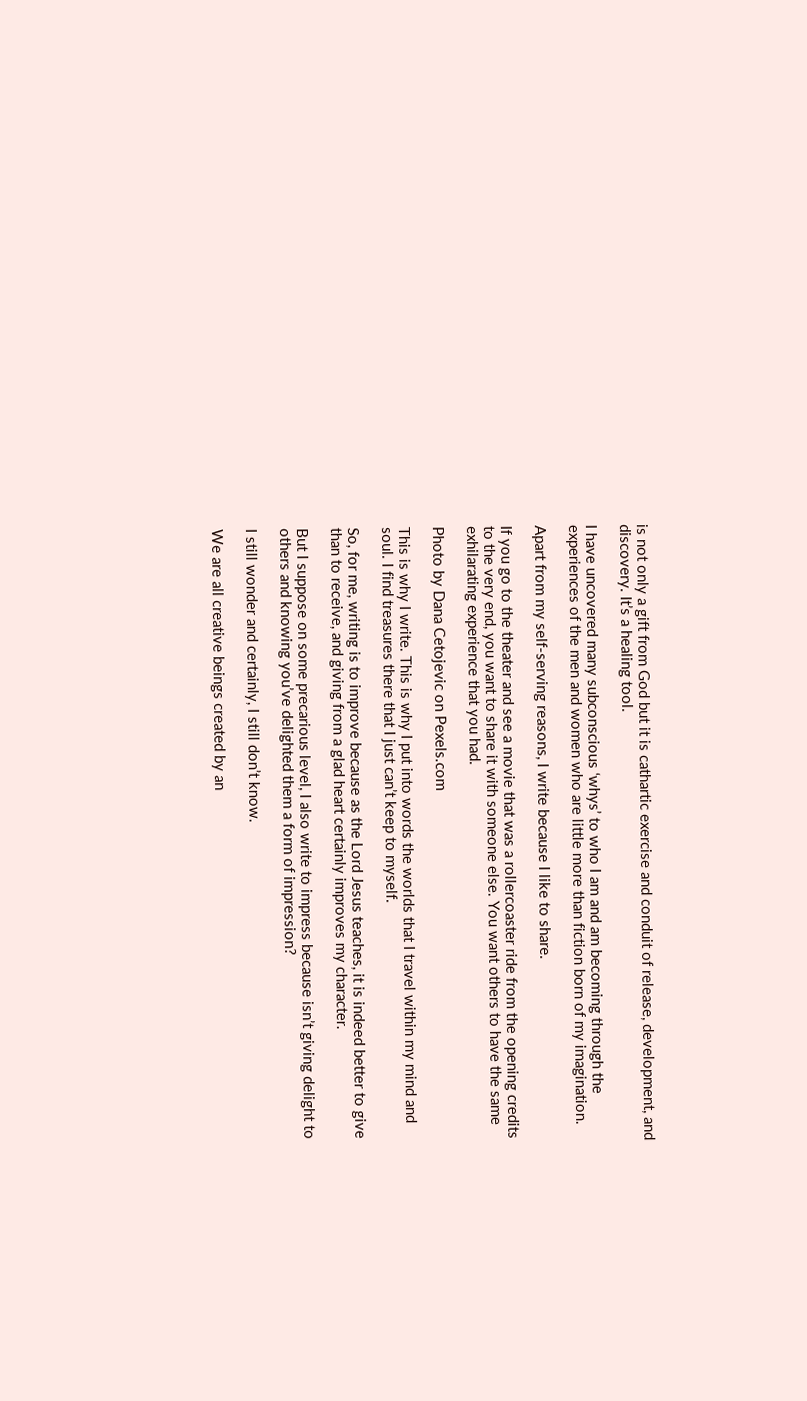is not only a gift from God but it is cathartic exercise and conduit of release, development, and discovery. It’s a healing tool.

I have uncovered many subconscious ‘whys’ to who I am and am becoming through the experiences of the men and women who are little more than fiction born of my imagination.

Apart from my self-serving reasons, I write because I like to share.

If you go to the theater and see a movie that was a rollercoaster ride from the opening credits to the very end, you want to share it with someone else. You want others to have the same exhilarating experience that you had.

Photo by Dana Cetojevic on Pexels.com

This is why I write. This is why I put into words the worlds that I travel within my mind and soul. I find treasures there that I just can’t keep to myself.

So, for me, writing is to improve because as the Lord Jesus teaches, it is indeed better to give than to receive, and giving from a glad heart certainly improves my character.

But I suppose on some precarious level, I also write to impress because isn’t giving delight to others and knowing you’ve delighted them a form of impression?

I still wonder and certainly, I still don’t know.

We are all creative beings created by an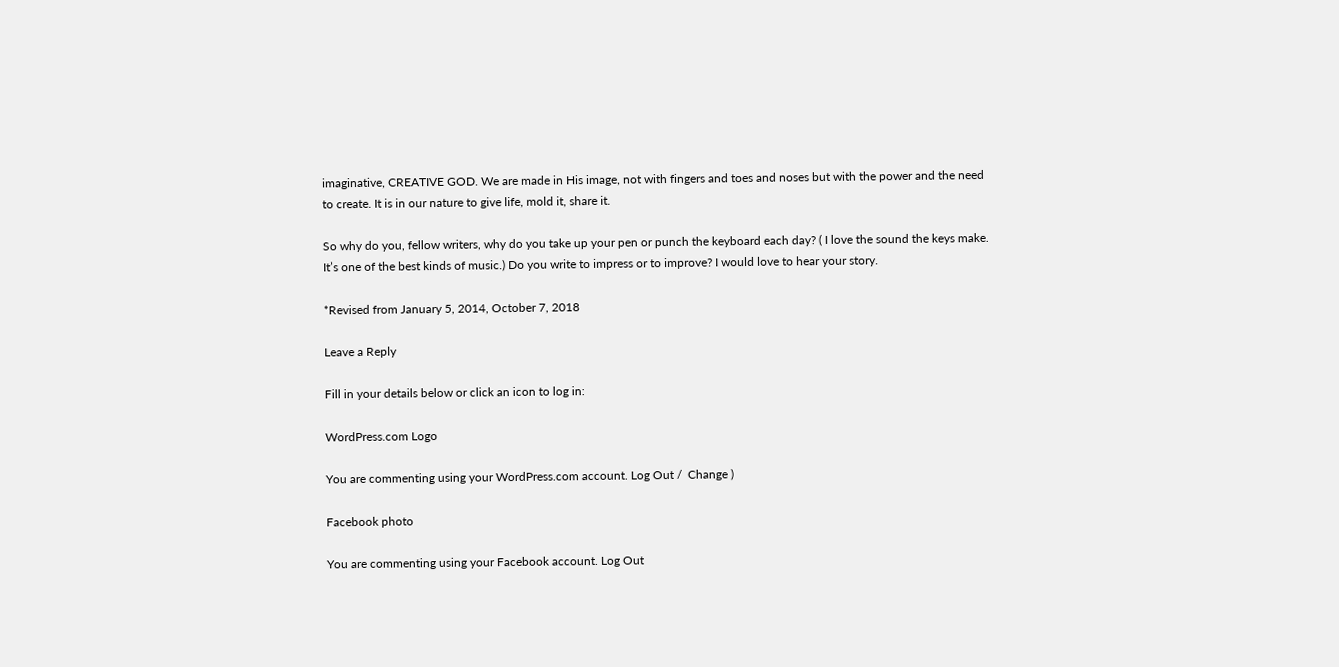imaginative, CREATIVE GOD. We are made in His image, not with fingers and toes and noses but with the power and the need to create. It is in our nature to give life, mold it, share it.

So why do you, fellow writers, why do you take up your pen or punch the keyboard each day? ( I love the sound the keys make. It’s one of the best kinds of music.) Do you write to impress or to improve? I would love to hear your story.

*Revised from January 5, 2014, October 7, 2018

Leave a Reply

Fill in your details below or click an icon to log in:

WordPress.com Logo

You are commenting using your WordPress.com account. Log Out /  Change )

Facebook photo

You are commenting using your Facebook account. Log Out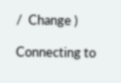/  Change )

Connecting to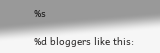%s

%d bloggers like this: